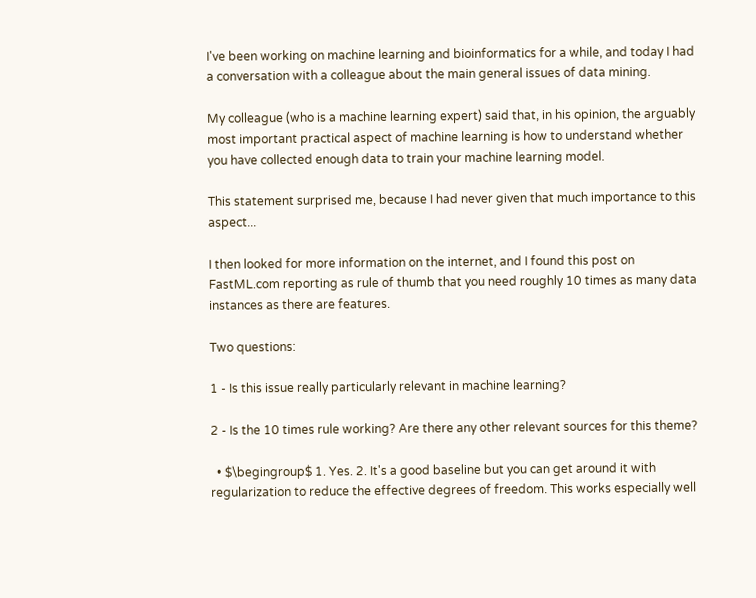I've been working on machine learning and bioinformatics for a while, and today I had a conversation with a colleague about the main general issues of data mining.

My colleague (who is a machine learning expert) said that, in his opinion, the arguably most important practical aspect of machine learning is how to understand whether you have collected enough data to train your machine learning model.

This statement surprised me, because I had never given that much importance to this aspect...

I then looked for more information on the internet, and I found this post on FastML.com reporting as rule of thumb that you need roughly 10 times as many data instances as there are features.

Two questions:

1 - Is this issue really particularly relevant in machine learning?

2 - Is the 10 times rule working? Are there any other relevant sources for this theme?

  • $\begingroup$ 1. Yes. 2. It's a good baseline but you can get around it with regularization to reduce the effective degrees of freedom. This works especially well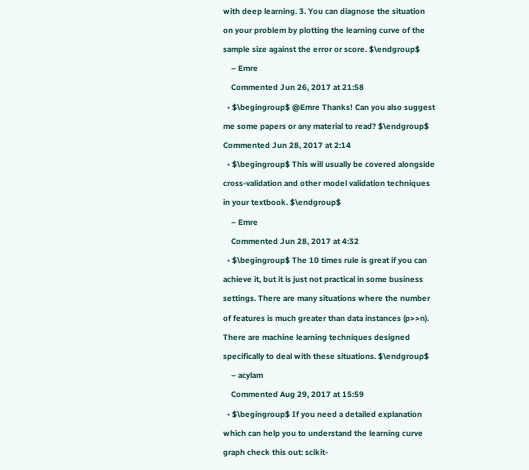with deep learning. 3. You can diagnose the situation on your problem by plotting the learning curve of the sample size against the error or score. $\endgroup$
    – Emre
    Commented Jun 26, 2017 at 21:58
  • $\begingroup$ @Emre Thanks! Can you also suggest me some papers or any material to read? $\endgroup$ Commented Jun 28, 2017 at 2:14
  • $\begingroup$ This will usually be covered alongside cross-validation and other model validation techniques in your textbook. $\endgroup$
    – Emre
    Commented Jun 28, 2017 at 4:32
  • $\begingroup$ The 10 times rule is great if you can achieve it, but it is just not practical in some business settings. There are many situations where the number of features is much greater than data instances (p>>n). There are machine learning techniques designed specifically to deal with these situations. $\endgroup$
    – acylam
    Commented Aug 29, 2017 at 15:59
  • $\begingroup$ If you need a detailed explanation which can help you to understand the learning curve graph check this out: scikit-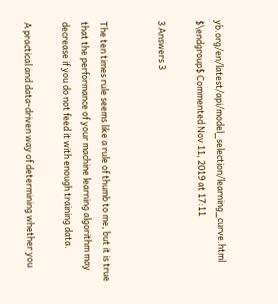yb.org/en/latest/api/model_selection/learning_curve.html $\endgroup$ Commented Nov 11, 2019 at 17:11

3 Answers 3


The ten times rule seems like a rule of thumb to me, but it is true that the performance of your machine learning algorithm may decrease if you do not feed it with enough training data.

A practical and data-driven way of determining whether you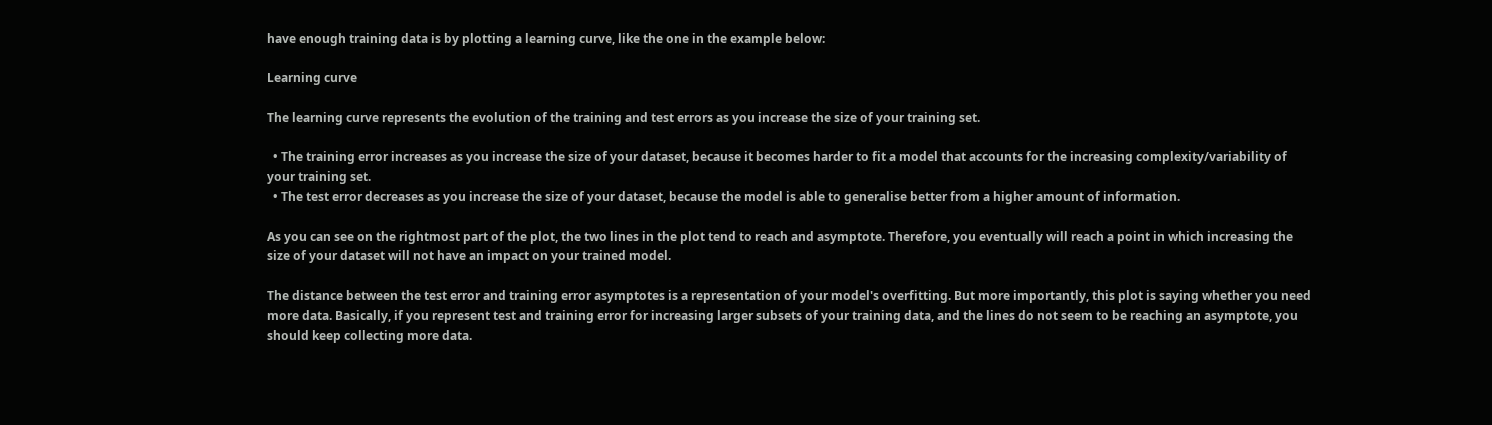have enough training data is by plotting a learning curve, like the one in the example below:

Learning curve

The learning curve represents the evolution of the training and test errors as you increase the size of your training set.

  • The training error increases as you increase the size of your dataset, because it becomes harder to fit a model that accounts for the increasing complexity/variability of your training set.
  • The test error decreases as you increase the size of your dataset, because the model is able to generalise better from a higher amount of information.

As you can see on the rightmost part of the plot, the two lines in the plot tend to reach and asymptote. Therefore, you eventually will reach a point in which increasing the size of your dataset will not have an impact on your trained model.

The distance between the test error and training error asymptotes is a representation of your model's overfitting. But more importantly, this plot is saying whether you need more data. Basically, if you represent test and training error for increasing larger subsets of your training data, and the lines do not seem to be reaching an asymptote, you should keep collecting more data.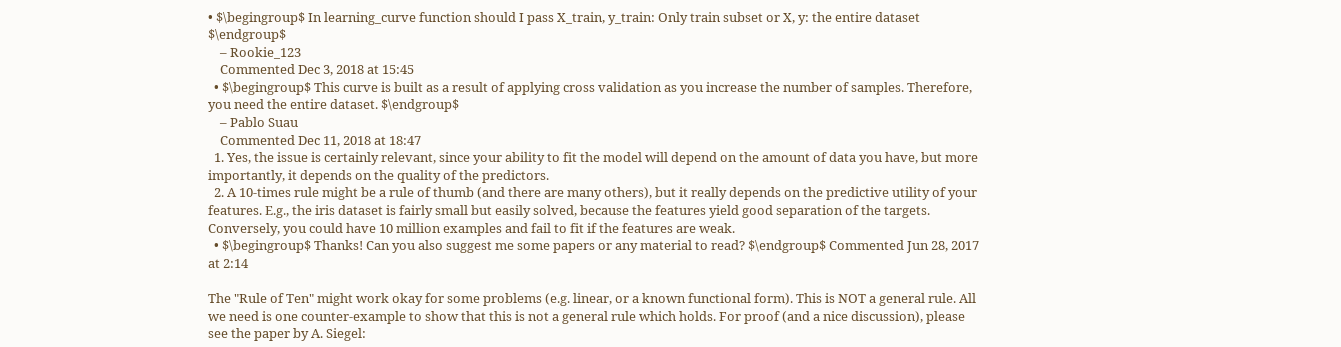• $\begingroup$ In learning_curve function should I pass X_train, y_train: Only train subset or X, y: the entire dataset $\endgroup$
    – Rookie_123
    Commented Dec 3, 2018 at 15:45
  • $\begingroup$ This curve is built as a result of applying cross validation as you increase the number of samples. Therefore, you need the entire dataset. $\endgroup$
    – Pablo Suau
    Commented Dec 11, 2018 at 18:47
  1. Yes, the issue is certainly relevant, since your ability to fit the model will depend on the amount of data you have, but more importantly, it depends on the quality of the predictors.
  2. A 10-times rule might be a rule of thumb (and there are many others), but it really depends on the predictive utility of your features. E.g., the iris dataset is fairly small but easily solved, because the features yield good separation of the targets. Conversely, you could have 10 million examples and fail to fit if the features are weak.
  • $\begingroup$ Thanks! Can you also suggest me some papers or any material to read? $\endgroup$ Commented Jun 28, 2017 at 2:14

The "Rule of Ten" might work okay for some problems (e.g. linear, or a known functional form). This is NOT a general rule. All we need is one counter-example to show that this is not a general rule which holds. For proof (and a nice discussion), please see the paper by A. Siegel: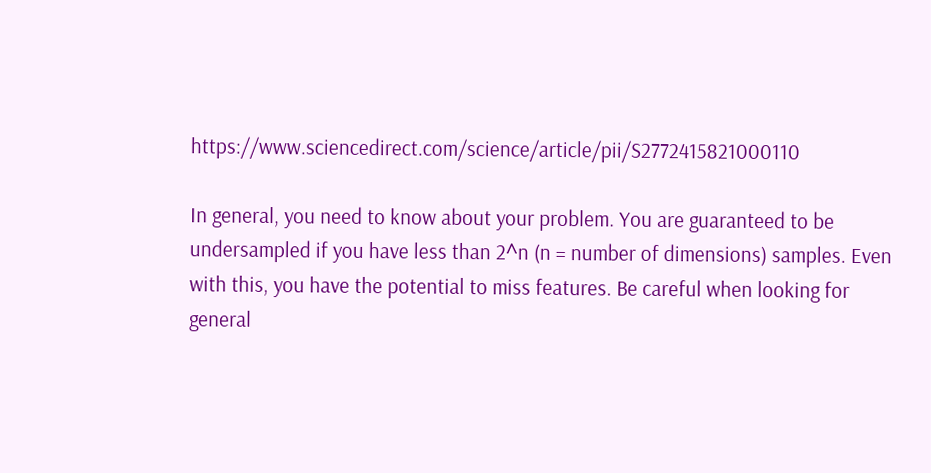https://www.sciencedirect.com/science/article/pii/S2772415821000110

In general, you need to know about your problem. You are guaranteed to be undersampled if you have less than 2^n (n = number of dimensions) samples. Even with this, you have the potential to miss features. Be careful when looking for general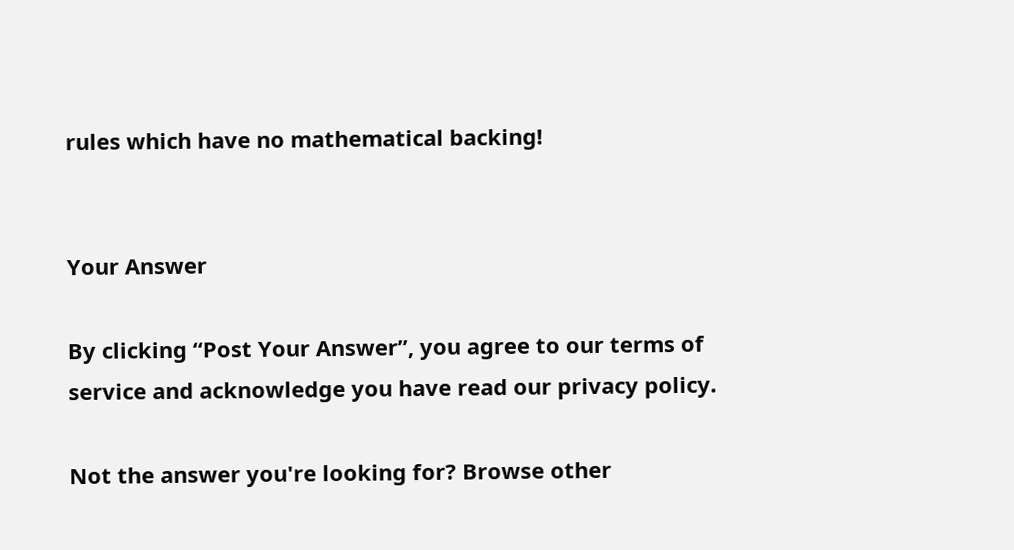rules which have no mathematical backing!


Your Answer

By clicking “Post Your Answer”, you agree to our terms of service and acknowledge you have read our privacy policy.

Not the answer you're looking for? Browse other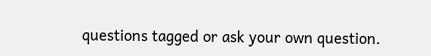questions tagged or ask your own question.